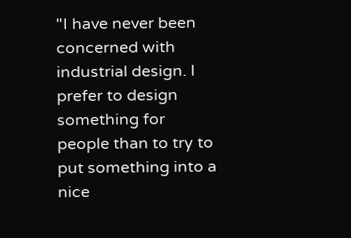"I have never been concerned with industrial design. I prefer to design something for people than to try to put something into a nice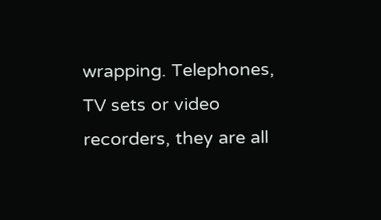wrapping. Telephones, TV sets or video recorders, they are all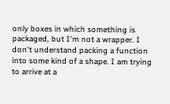only boxes in which something is packaged, but I'm not a wrapper. I don't understand packing a function into some kind of a shape. I am trying to arrive at a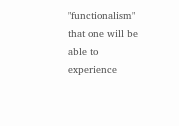"functionalism" that one will be able to experience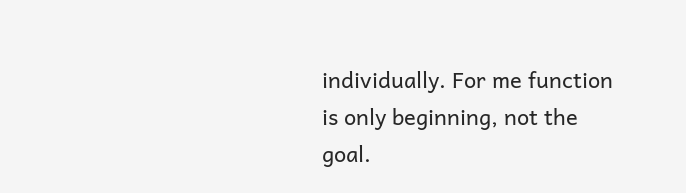individually. For me function is only beginning, not the goal.